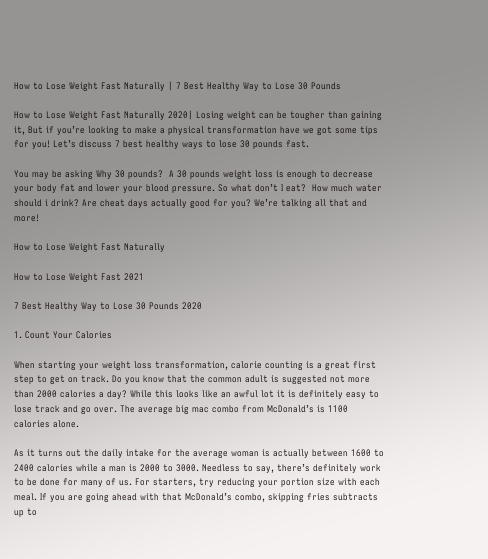How to Lose Weight Fast Naturally | 7 Best Healthy Way to Lose 30 Pounds

How to Lose Weight Fast Naturally 2020| Losing weight can be tougher than gaining it, But if you’re looking to make a physical transformation have we got some tips for you! Let’s discuss 7 best healthy ways to lose 30 pounds fast.

You may be asking Why 30 pounds?  A 30 pounds weight loss is enough to decrease your body fat and lower your blood pressure. So what don’t I eat?  How much water should i drink? Are cheat days actually good for you? We’re talking all that and more!

How to Lose Weight Fast Naturally

How to Lose Weight Fast 2021

7 Best Healthy Way to Lose 30 Pounds 2020

1. Count Your Calories

When starting your weight loss transformation, calorie counting is a great first step to get on track. Do you know that the common adult is suggested not more than 2000 calories a day? While this looks like an awful lot it is definitely easy to lose track and go over. The average big mac combo from McDonald’s is 1100 calories alone.

As it turns out the daily intake for the average woman is actually between 1600 to 2400 calories while a man is 2000 to 3000. Needless to say, there’s definitely work to be done for many of us. For starters, try reducing your portion size with each meal. If you are going ahead with that McDonald’s combo, skipping fries subtracts up to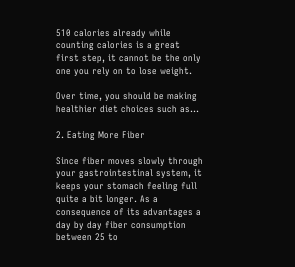510 calories already while counting calories is a great first step, it cannot be the only one you rely on to lose weight.

Over time, you should be making healthier diet choices such as…

2. Eating More Fiber

Since fiber moves slowly through your gastrointestinal system, it keeps your stomach feeling full quite a bit longer. As a consequence of its advantages a day by day fiber consumption between 25 to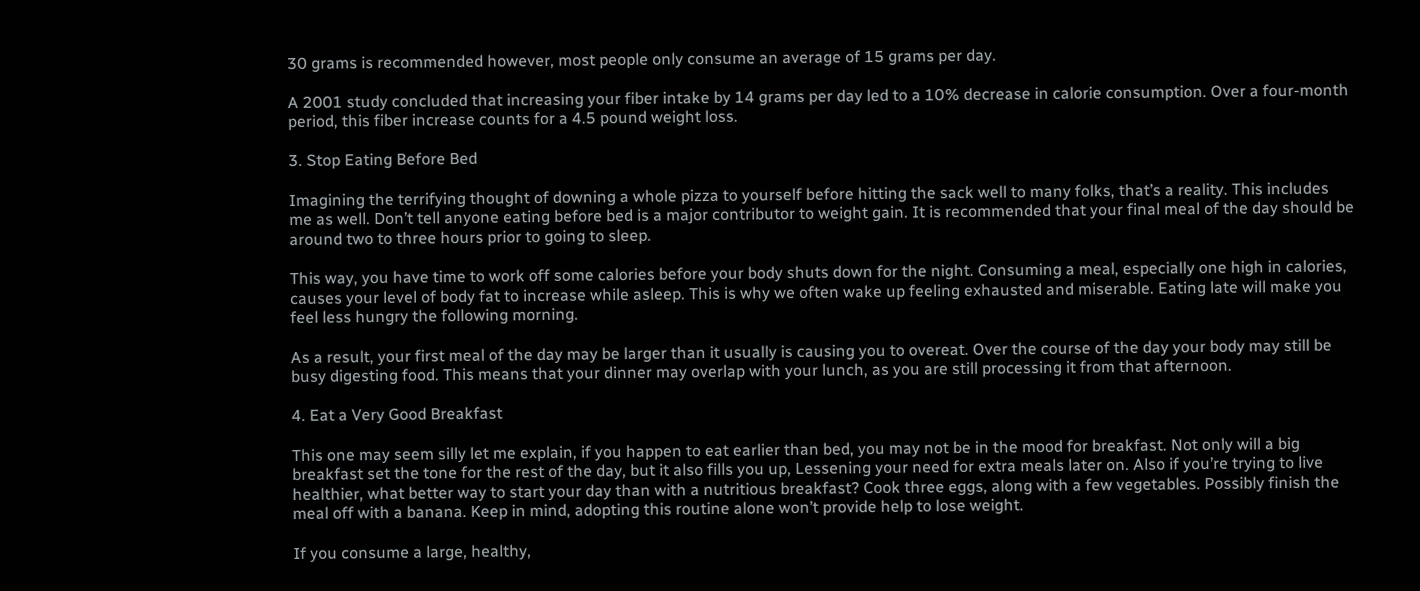30 grams is recommended however, most people only consume an average of 15 grams per day.

A 2001 study concluded that increasing your fiber intake by 14 grams per day led to a 10% decrease in calorie consumption. Over a four-month period, this fiber increase counts for a 4.5 pound weight loss.

3. Stop Eating Before Bed

Imagining the terrifying thought of downing a whole pizza to yourself before hitting the sack well to many folks, that’s a reality. This includes me as well. Don’t tell anyone eating before bed is a major contributor to weight gain. It is recommended that your final meal of the day should be around two to three hours prior to going to sleep.

This way, you have time to work off some calories before your body shuts down for the night. Consuming a meal, especially one high in calories, causes your level of body fat to increase while asleep. This is why we often wake up feeling exhausted and miserable. Eating late will make you feel less hungry the following morning.

As a result, your first meal of the day may be larger than it usually is causing you to overeat. Over the course of the day your body may still be busy digesting food. This means that your dinner may overlap with your lunch, as you are still processing it from that afternoon.

4. Eat a Very Good Breakfast

This one may seem silly let me explain, if you happen to eat earlier than bed, you may not be in the mood for breakfast. Not only will a big breakfast set the tone for the rest of the day, but it also fills you up, Lessening your need for extra meals later on. Also if you’re trying to live healthier, what better way to start your day than with a nutritious breakfast? Cook three eggs, along with a few vegetables. Possibly finish the meal off with a banana. Keep in mind, adopting this routine alone won’t provide help to lose weight.

If you consume a large, healthy,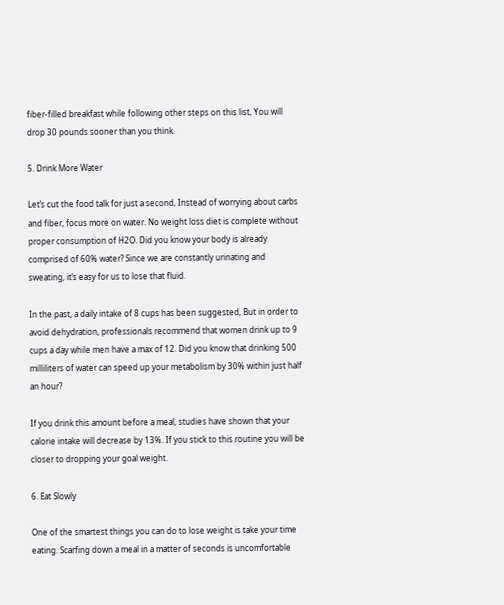fiber-filled breakfast while following other steps on this list, You will drop 30 pounds sooner than you think.

5. Drink More Water

Let’s cut the food talk for just a second, Instead of worrying about carbs and fiber, focus more on water. No weight loss diet is complete without proper consumption of H2O. Did you know your body is already comprised of 60% water? Since we are constantly urinating and sweating, it’s easy for us to lose that fluid.

In the past, a daily intake of 8 cups has been suggested, But in order to avoid dehydration, professionals recommend that women drink up to 9 cups a day while men have a max of 12. Did you know that drinking 500 milliliters of water can speed up your metabolism by 30% within just half an hour?

If you drink this amount before a meal, studies have shown that your calorie intake will decrease by 13%. If you stick to this routine you will be closer to dropping your goal weight.

6. Eat Slowly

One of the smartest things you can do to lose weight is take your time eating. Scarfing down a meal in a matter of seconds is uncomfortable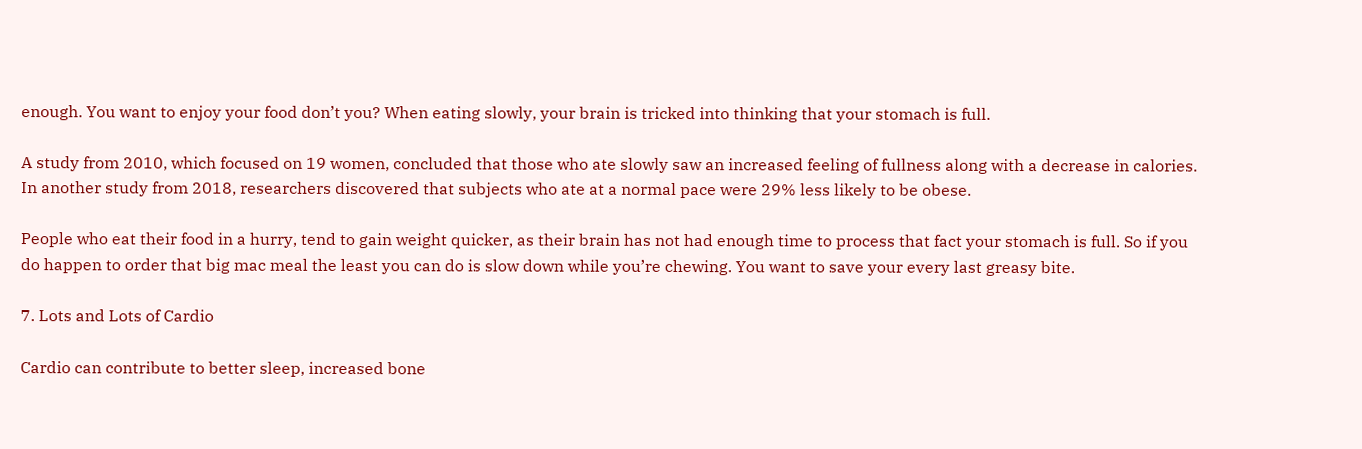enough. You want to enjoy your food don’t you? When eating slowly, your brain is tricked into thinking that your stomach is full.

A study from 2010, which focused on 19 women, concluded that those who ate slowly saw an increased feeling of fullness along with a decrease in calories. In another study from 2018, researchers discovered that subjects who ate at a normal pace were 29% less likely to be obese.

People who eat their food in a hurry, tend to gain weight quicker, as their brain has not had enough time to process that fact your stomach is full. So if you do happen to order that big mac meal the least you can do is slow down while you’re chewing. You want to save your every last greasy bite.

7. Lots and Lots of Cardio

Cardio can contribute to better sleep, increased bone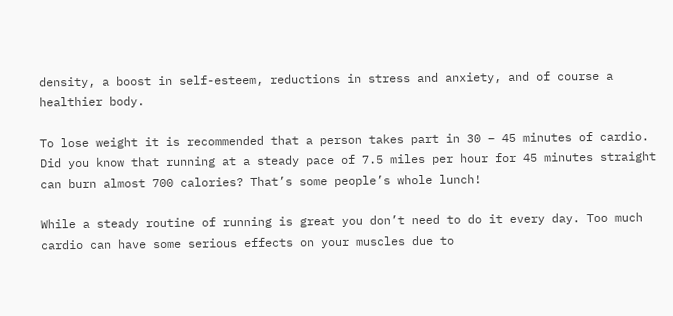density, a boost in self-esteem, reductions in stress and anxiety, and of course a healthier body.

To lose weight it is recommended that a person takes part in 30 – 45 minutes of cardio. Did you know that running at a steady pace of 7.5 miles per hour for 45 minutes straight can burn almost 700 calories? That’s some people’s whole lunch!

While a steady routine of running is great you don’t need to do it every day. Too much cardio can have some serious effects on your muscles due to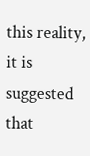this reality, it is suggested that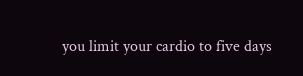you limit your cardio to five days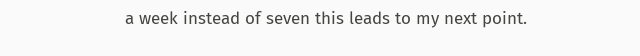a week instead of seven this leads to my next point.